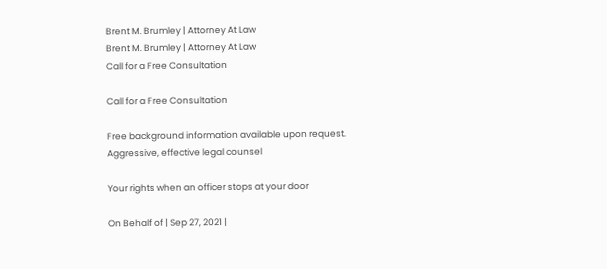Brent M. Brumley | Attorney At Law
Brent M. Brumley | Attorney At Law
Call for a Free Consultation

Call for a Free Consultation

Free background information available upon request.
Aggressive, effective legal counsel

Your rights when an officer stops at your door

On Behalf of | Sep 27, 2021 |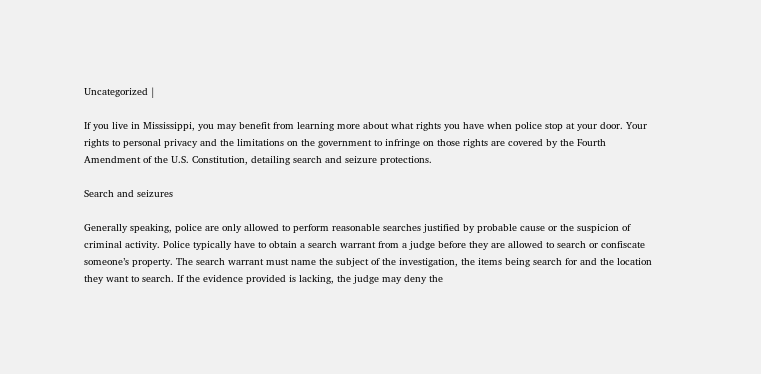Uncategorized |

If you live in Mississippi, you may benefit from learning more about what rights you have when police stop at your door. Your rights to personal privacy and the limitations on the government to infringe on those rights are covered by the Fourth Amendment of the U.S. Constitution, detailing search and seizure protections.

Search and seizures

Generally speaking, police are only allowed to perform reasonable searches justified by probable cause or the suspicion of criminal activity. Police typically have to obtain a search warrant from a judge before they are allowed to search or confiscate someone’s property. The search warrant must name the subject of the investigation, the items being search for and the location they want to search. If the evidence provided is lacking, the judge may deny the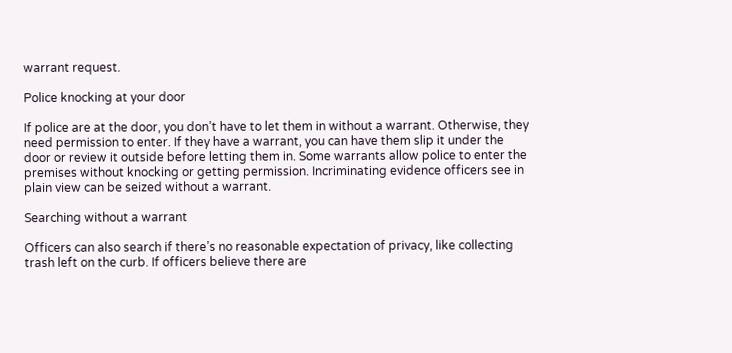warrant request.

Police knocking at your door

If police are at the door, you don’t have to let them in without a warrant. Otherwise, they need permission to enter. If they have a warrant, you can have them slip it under the door or review it outside before letting them in. Some warrants allow police to enter the premises without knocking or getting permission. Incriminating evidence officers see in plain view can be seized without a warrant.

Searching without a warrant

Officers can also search if there’s no reasonable expectation of privacy, like collecting trash left on the curb. If officers believe there are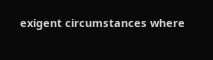exigent circumstances where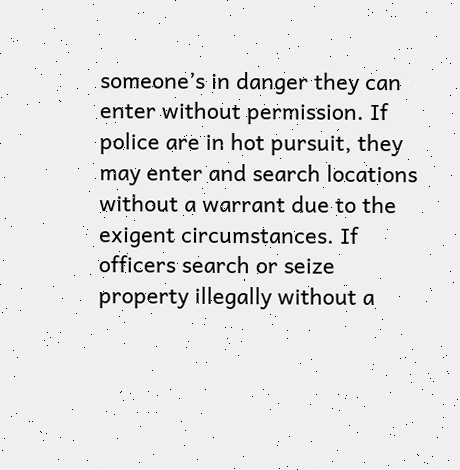someone’s in danger they can enter without permission. If police are in hot pursuit, they may enter and search locations without a warrant due to the exigent circumstances. If officers search or seize property illegally without a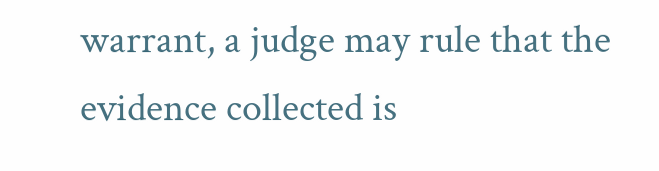warrant, a judge may rule that the evidence collected is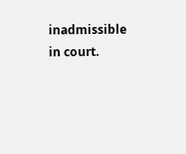inadmissible in court.